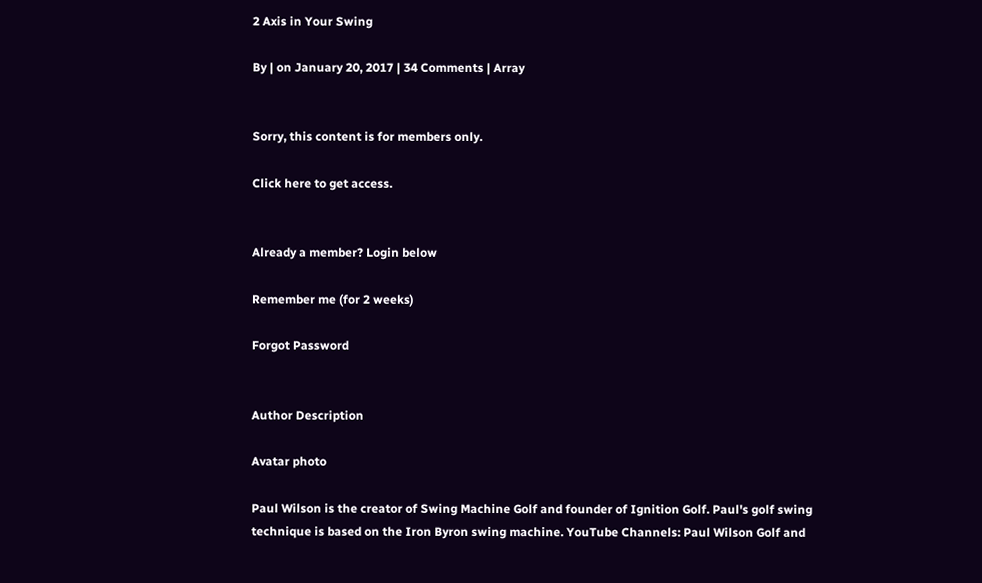2 Axis in Your Swing

By | on January 20, 2017 | 34 Comments | Array


Sorry, this content is for members only.

Click here to get access.


Already a member? Login below

Remember me (for 2 weeks)

Forgot Password


Author Description

Avatar photo

Paul Wilson is the creator of Swing Machine Golf and founder of Ignition Golf. Paul's golf swing technique is based on the Iron Byron swing machine. YouTube Channels: Paul Wilson Golf and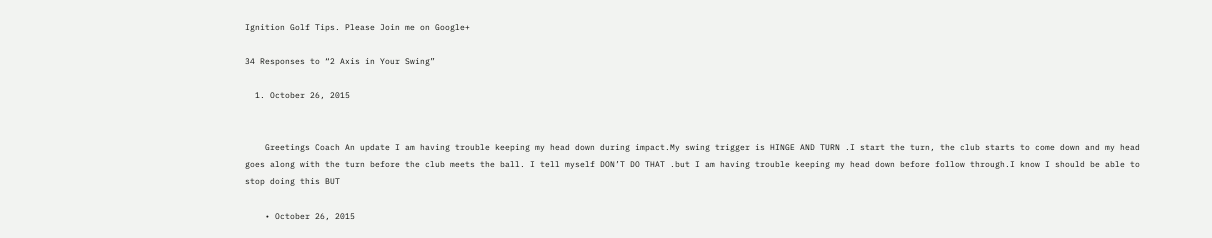Ignition Golf Tips. Please Join me on Google+

34 Responses to “2 Axis in Your Swing”

  1. October 26, 2015


    Greetings Coach An update I am having trouble keeping my head down during impact.My swing trigger is HINGE AND TURN .I start the turn, the club starts to come down and my head goes along with the turn before the club meets the ball. I tell myself DON’T DO THAT .but I am having trouble keeping my head down before follow through.I know I should be able to stop doing this BUT

    • October 26, 2015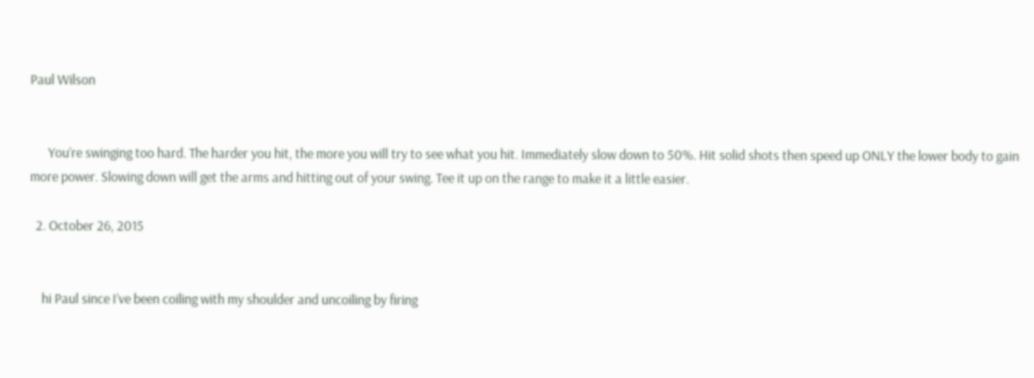Paul Wilson


      You’re swinging too hard. The harder you hit, the more you will try to see what you hit. Immediately slow down to 50%. Hit solid shots then speed up ONLY the lower body to gain more power. Slowing down will get the arms and hitting out of your swing. Tee it up on the range to make it a little easier.

  2. October 26, 2015


    hi Paul since I’ve been coiling with my shoulder and uncoiling by firing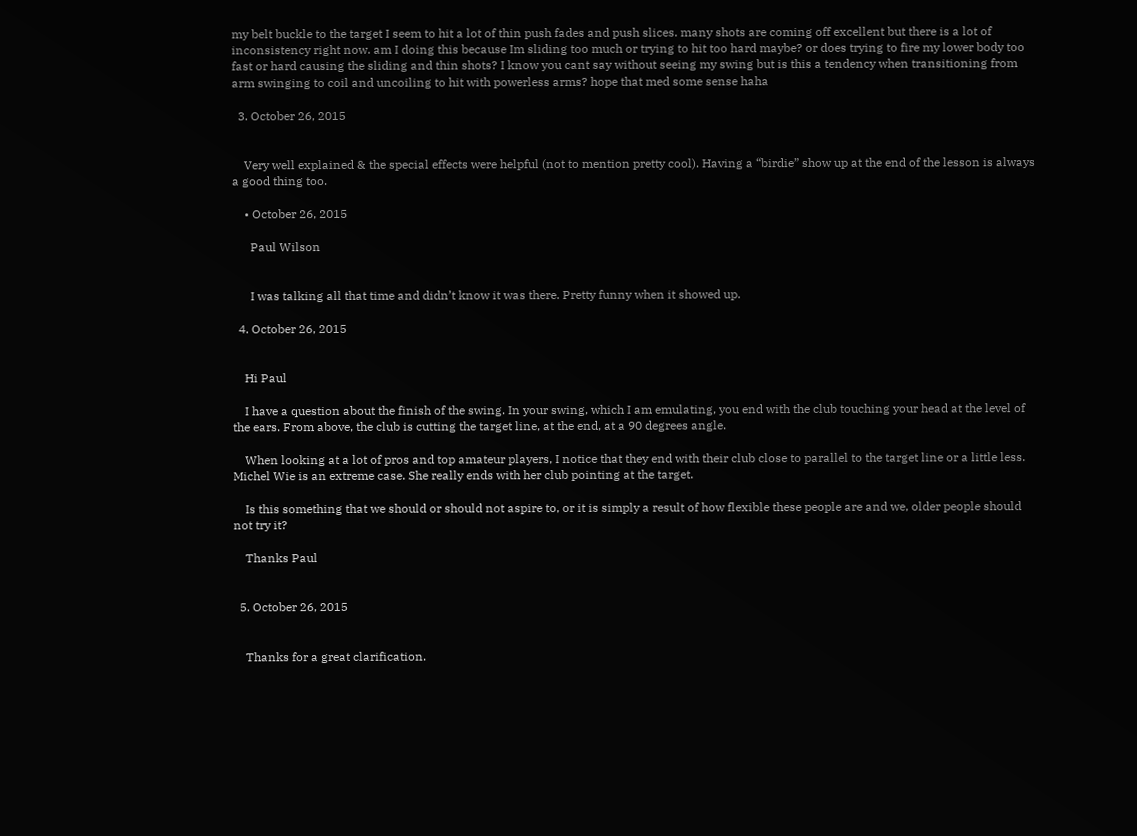my belt buckle to the target I seem to hit a lot of thin push fades and push slices. many shots are coming off excellent but there is a lot of inconsistency right now. am I doing this because Im sliding too much or trying to hit too hard maybe? or does trying to fire my lower body too fast or hard causing the sliding and thin shots? I know you cant say without seeing my swing but is this a tendency when transitioning from arm swinging to coil and uncoiling to hit with powerless arms? hope that med some sense haha

  3. October 26, 2015


    Very well explained & the special effects were helpful (not to mention pretty cool). Having a “birdie” show up at the end of the lesson is always a good thing too.

    • October 26, 2015

      Paul Wilson


      I was talking all that time and didn’t know it was there. Pretty funny when it showed up.

  4. October 26, 2015


    Hi Paul

    I have a question about the finish of the swing. In your swing, which I am emulating, you end with the club touching your head at the level of the ears. From above, the club is cutting the target line, at the end, at a 90 degrees angle.

    When looking at a lot of pros and top amateur players, I notice that they end with their club close to parallel to the target line or a little less. Michel Wie is an extreme case. She really ends with her club pointing at the target.

    Is this something that we should or should not aspire to, or it is simply a result of how flexible these people are and we, older people should not try it?

    Thanks Paul


  5. October 26, 2015


    Thanks for a great clarification.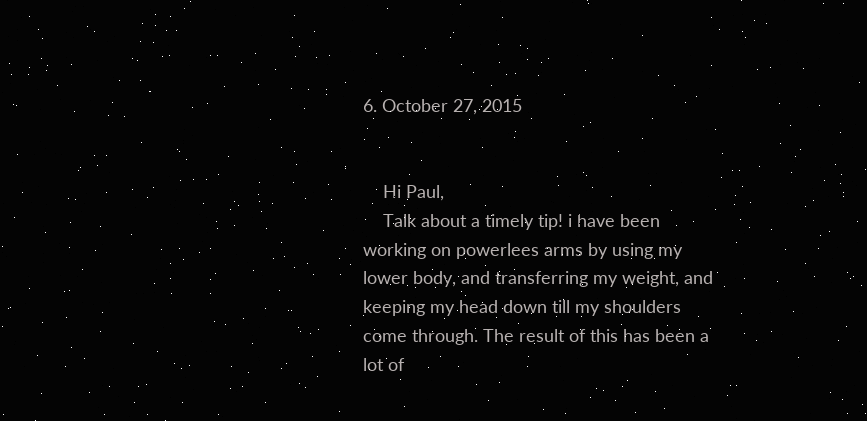6. October 27, 2015


    Hi Paul,
    Talk about a timely tip! i have been working on powerlees arms by using my lower body, and transferring my weight, and keeping my head down till my shoulders come through. The result of this has been a lot of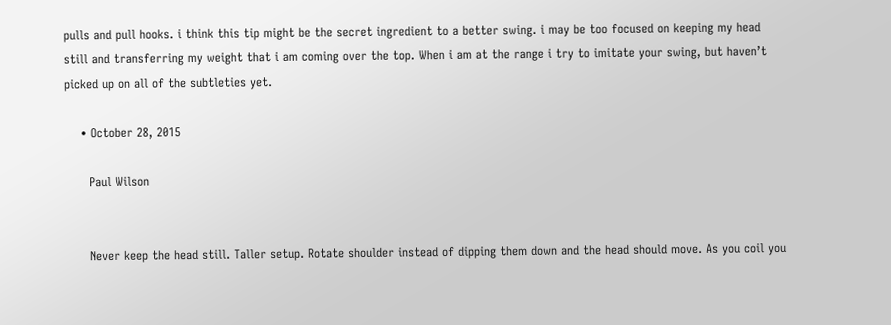pulls and pull hooks. i think this tip might be the secret ingredient to a better swing. i may be too focused on keeping my head still and transferring my weight that i am coming over the top. When i am at the range i try to imitate your swing, but haven’t picked up on all of the subtleties yet.

    • October 28, 2015

      Paul Wilson


      Never keep the head still. Taller setup. Rotate shoulder instead of dipping them down and the head should move. As you coil you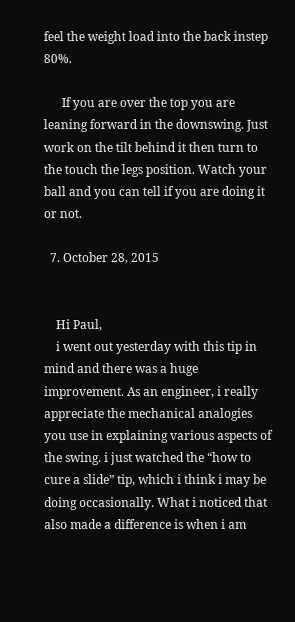feel the weight load into the back instep 80%.

      If you are over the top you are leaning forward in the downswing. Just work on the tilt behind it then turn to the touch the legs position. Watch your ball and you can tell if you are doing it or not.

  7. October 28, 2015


    Hi Paul,
    i went out yesterday with this tip in mind and there was a huge improvement. As an engineer, i really appreciate the mechanical analogies you use in explaining various aspects of the swing. i just watched the “how to cure a slide” tip, which i think i may be doing occasionally. What i noticed that also made a difference is when i am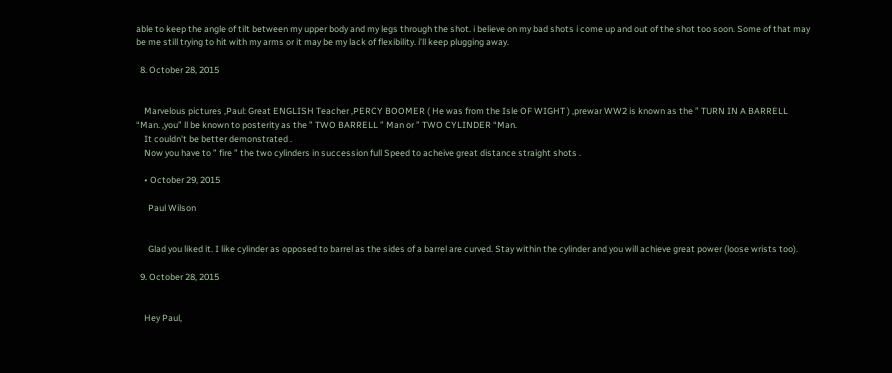able to keep the angle of tilt between my upper body and my legs through the shot. i believe on my bad shots i come up and out of the shot too soon. Some of that may be me still trying to hit with my arms or it may be my lack of flexibility. i’ll keep plugging away.

  8. October 28, 2015


    Marvelous pictures ,Paul: Great ENGLISH Teacher ,PERCY BOOMER ( He was from the Isle OF WIGHT ) ,prewar WW2 is known as the ” TURN IN A BARRELL “Man. ,you” ll be known to posterity as the ” TWO BARRELL ” Man or ” TWO CYLINDER “Man.
    It couldn’t be better demonstrated .
    Now you have to ” fire ” the two cylinders in succession full Speed to acheive great distance straight shots .

    • October 29, 2015

      Paul Wilson


      Glad you liked it. I like cylinder as opposed to barrel as the sides of a barrel are curved. Stay within the cylinder and you will achieve great power (loose wrists too).

  9. October 28, 2015


    Hey Paul,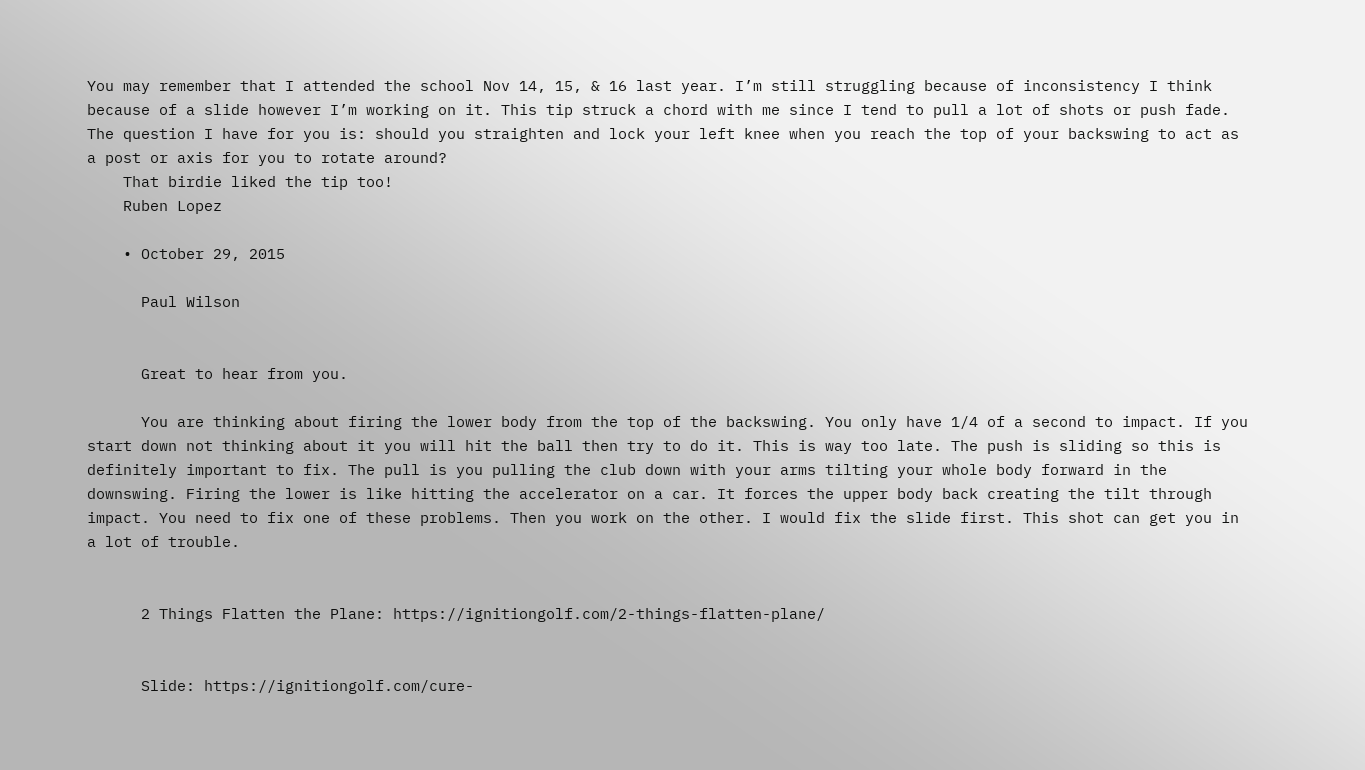You may remember that I attended the school Nov 14, 15, & 16 last year. I’m still struggling because of inconsistency I think because of a slide however I’m working on it. This tip struck a chord with me since I tend to pull a lot of shots or push fade. The question I have for you is: should you straighten and lock your left knee when you reach the top of your backswing to act as a post or axis for you to rotate around?
    That birdie liked the tip too!
    Ruben Lopez

    • October 29, 2015

      Paul Wilson


      Great to hear from you.

      You are thinking about firing the lower body from the top of the backswing. You only have 1/4 of a second to impact. If you start down not thinking about it you will hit the ball then try to do it. This is way too late. The push is sliding so this is definitely important to fix. The pull is you pulling the club down with your arms tilting your whole body forward in the downswing. Firing the lower is like hitting the accelerator on a car. It forces the upper body back creating the tilt through impact. You need to fix one of these problems. Then you work on the other. I would fix the slide first. This shot can get you in a lot of trouble.


      2 Things Flatten the Plane: https://ignitiongolf.com/2-things-flatten-plane/


      Slide: https://ignitiongolf.com/cure-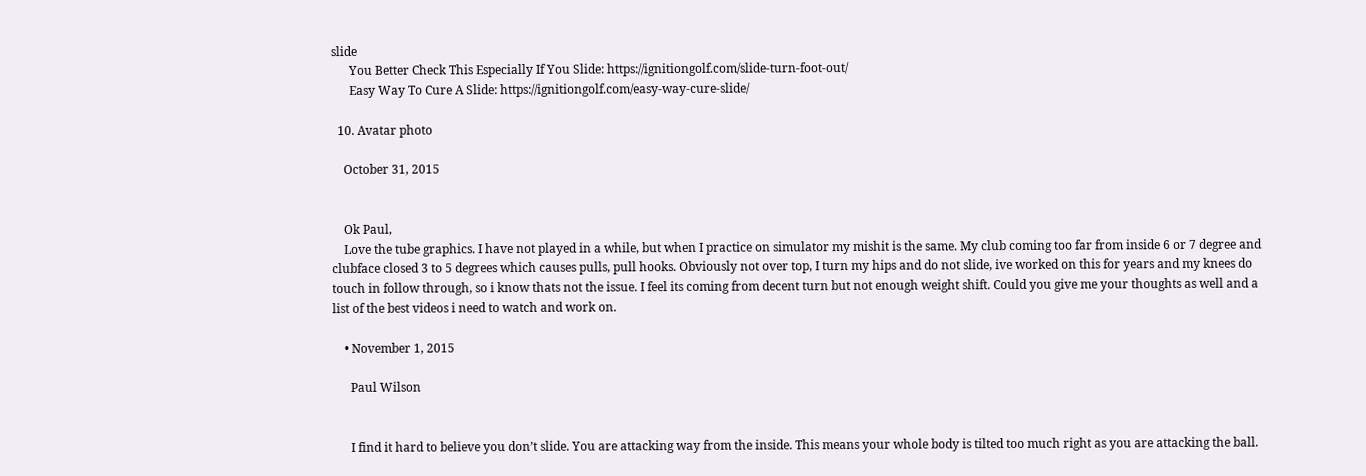slide
      You Better Check This Especially If You Slide: https://ignitiongolf.com/slide-turn-foot-out/
      Easy Way To Cure A Slide: https://ignitiongolf.com/easy-way-cure-slide/

  10. Avatar photo

    October 31, 2015


    Ok Paul,
    Love the tube graphics. I have not played in a while, but when I practice on simulator my mishit is the same. My club coming too far from inside 6 or 7 degree and clubface closed 3 to 5 degrees which causes pulls, pull hooks. Obviously not over top, I turn my hips and do not slide, ive worked on this for years and my knees do touch in follow through, so i know thats not the issue. I feel its coming from decent turn but not enough weight shift. Could you give me your thoughts as well and a list of the best videos i need to watch and work on.

    • November 1, 2015

      Paul Wilson


      I find it hard to believe you don’t slide. You are attacking way from the inside. This means your whole body is tilted too much right as you are attacking the ball.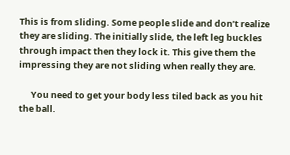This is from sliding. Some people slide and don’t realize they are sliding. The initially slide, the left leg buckles through impact then they lock it. This give them the impressing they are not sliding when really they are.

      You need to get your body less tiled back as you hit the ball.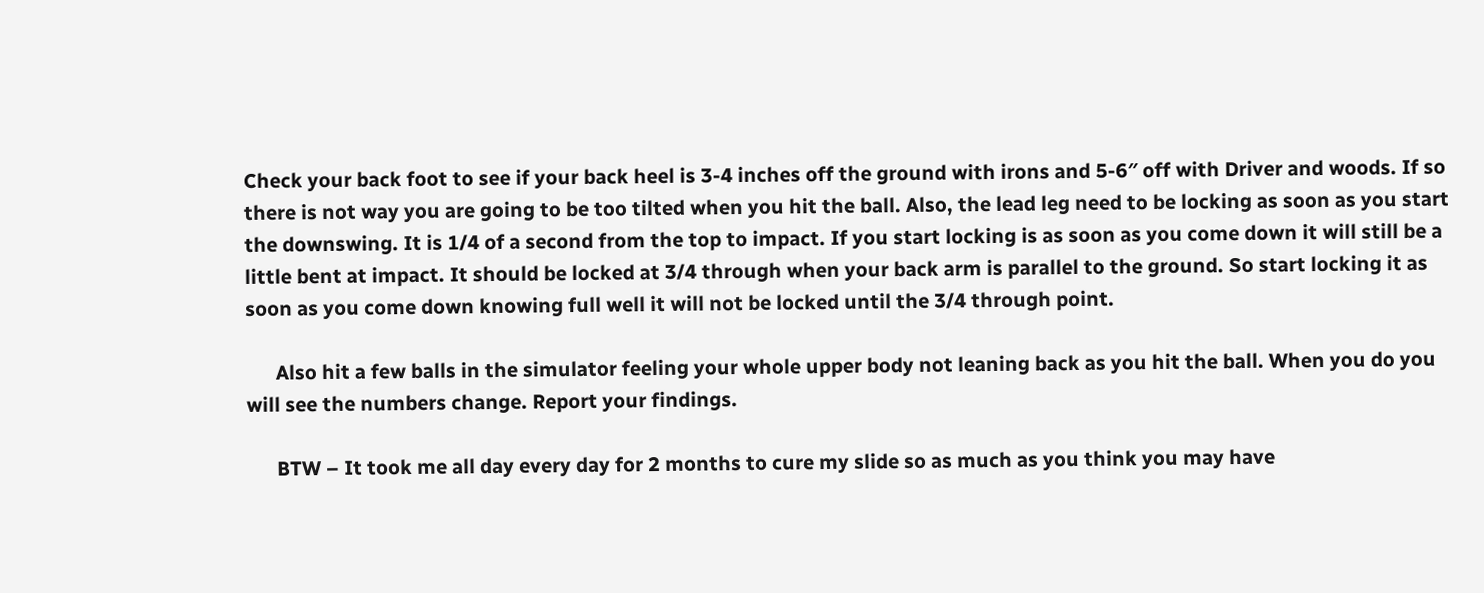Check your back foot to see if your back heel is 3-4 inches off the ground with irons and 5-6″ off with Driver and woods. If so there is not way you are going to be too tilted when you hit the ball. Also, the lead leg need to be locking as soon as you start the downswing. It is 1/4 of a second from the top to impact. If you start locking is as soon as you come down it will still be a little bent at impact. It should be locked at 3/4 through when your back arm is parallel to the ground. So start locking it as soon as you come down knowing full well it will not be locked until the 3/4 through point.

      Also hit a few balls in the simulator feeling your whole upper body not leaning back as you hit the ball. When you do you will see the numbers change. Report your findings.

      BTW – It took me all day every day for 2 months to cure my slide so as much as you think you may have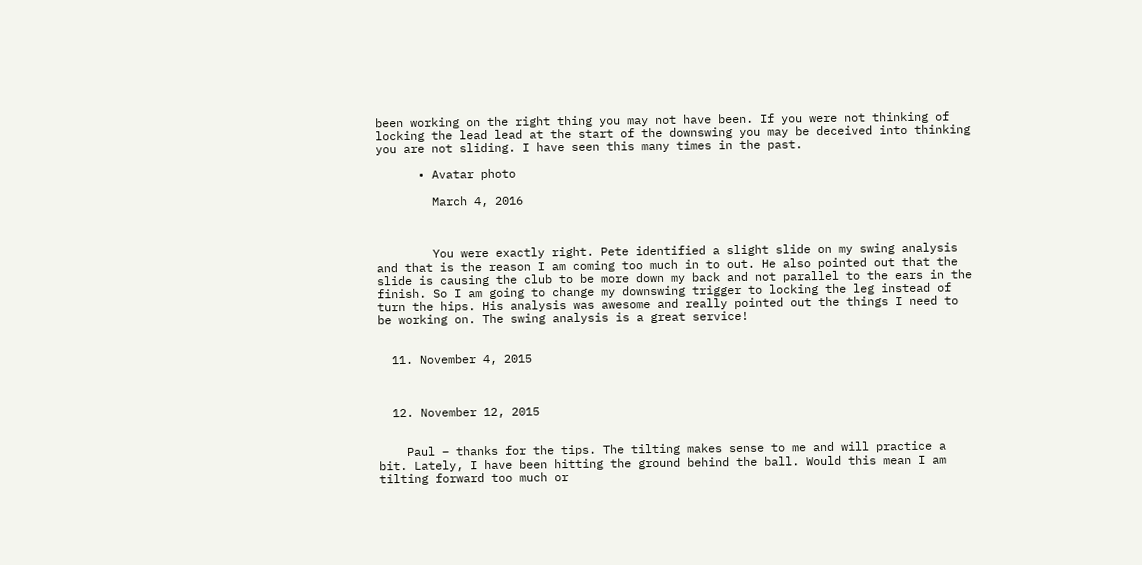been working on the right thing you may not have been. If you were not thinking of locking the lead lead at the start of the downswing you may be deceived into thinking you are not sliding. I have seen this many times in the past.

      • Avatar photo

        March 4, 2016



        You were exactly right. Pete identified a slight slide on my swing analysis and that is the reason I am coming too much in to out. He also pointed out that the slide is causing the club to be more down my back and not parallel to the ears in the finish. So I am going to change my downswing trigger to locking the leg instead of turn the hips. His analysis was awesome and really pointed out the things I need to be working on. The swing analysis is a great service!


  11. November 4, 2015



  12. November 12, 2015


    Paul – thanks for the tips. The tilting makes sense to me and will practice a bit. Lately, I have been hitting the ground behind the ball. Would this mean I am tilting forward too much or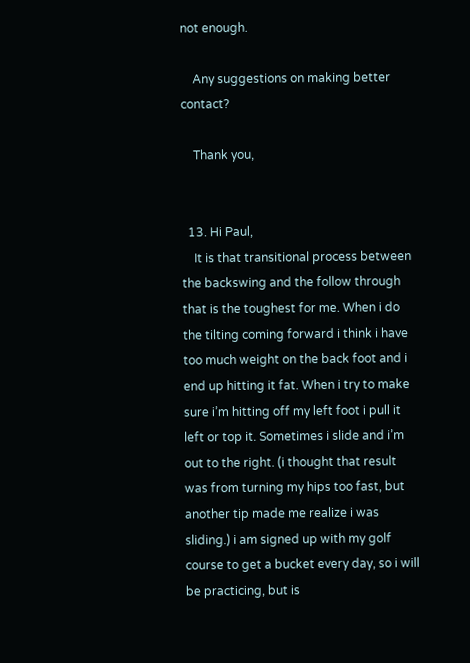not enough.

    Any suggestions on making better contact?

    Thank you,


  13. Hi Paul,
    It is that transitional process between the backswing and the follow through that is the toughest for me. When i do the tilting coming forward i think i have too much weight on the back foot and i end up hitting it fat. When i try to make sure i’m hitting off my left foot i pull it left or top it. Sometimes i slide and i’m out to the right. (i thought that result was from turning my hips too fast, but another tip made me realize i was sliding.) i am signed up with my golf course to get a bucket every day, so i will be practicing, but is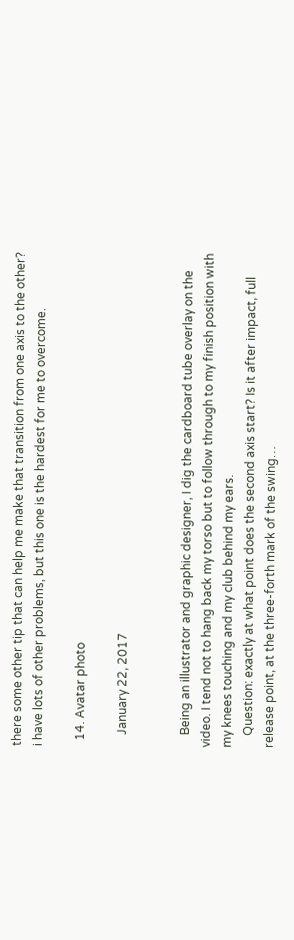there some other tip that can help me make that transition from one axis to the other? i have lots of other problems, but this one is the hardest for me to overcome.

  14. Avatar photo

    January 22, 2017


    Being an illustrator and graphic designer, I dig the cardboard tube overlay on the video. I tend not to hang back my torso but to follow through to my finish position with my knees touching and my club behind my ears.
    Question: exactly at what point does the second axis start? Is it after impact, full release point, at the three-forth mark of the swing…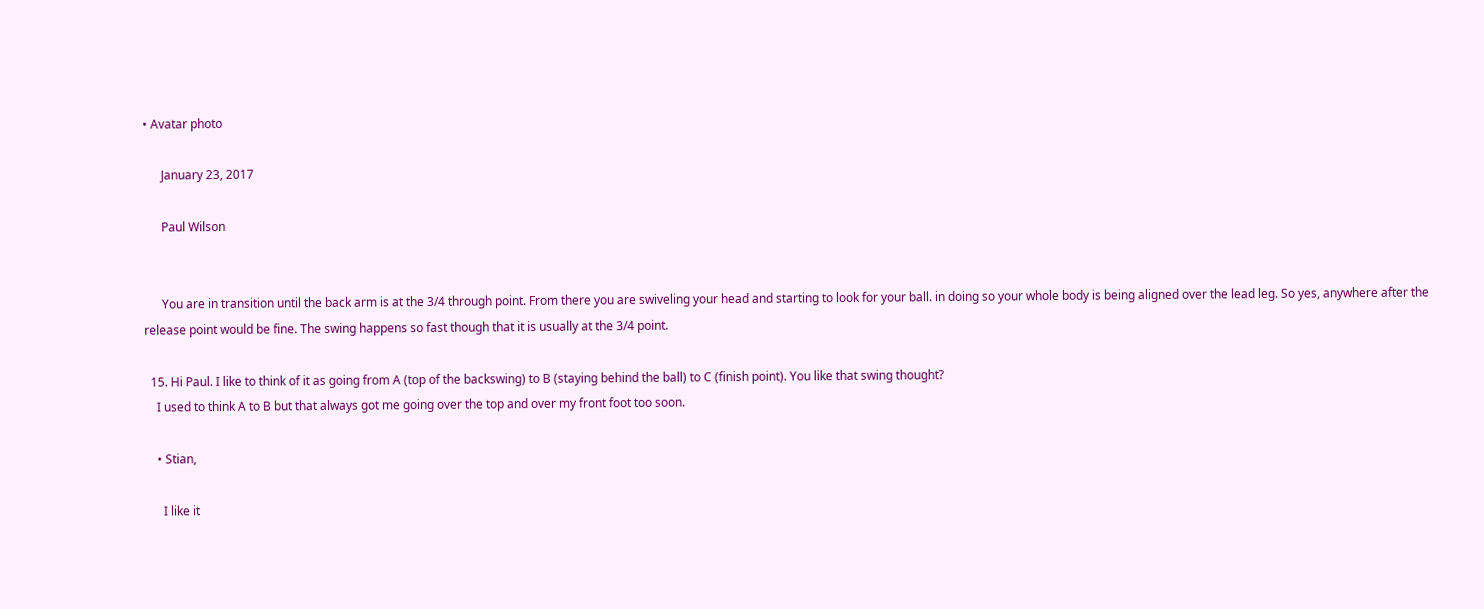• Avatar photo

      January 23, 2017

      Paul Wilson


      You are in transition until the back arm is at the 3/4 through point. From there you are swiveling your head and starting to look for your ball. in doing so your whole body is being aligned over the lead leg. So yes, anywhere after the release point would be fine. The swing happens so fast though that it is usually at the 3/4 point.

  15. Hi Paul. I like to think of it as going from A (top of the backswing) to B (staying behind the ball) to C (finish point). You like that swing thought?
    I used to think A to B but that always got me going over the top and over my front foot too soon.

    • Stian,

      I like it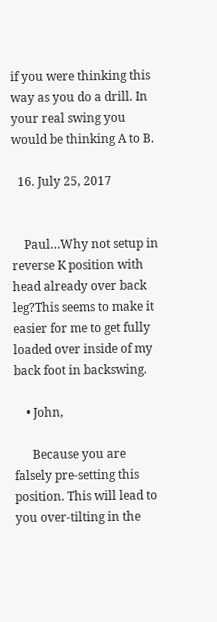if you were thinking this way as you do a drill. In your real swing you would be thinking A to B.

  16. July 25, 2017


    Paul…Why not setup in reverse K position with head already over back leg?This seems to make it easier for me to get fully loaded over inside of my back foot in backswing.

    • John,

      Because you are falsely pre-setting this position. This will lead to you over-tilting in the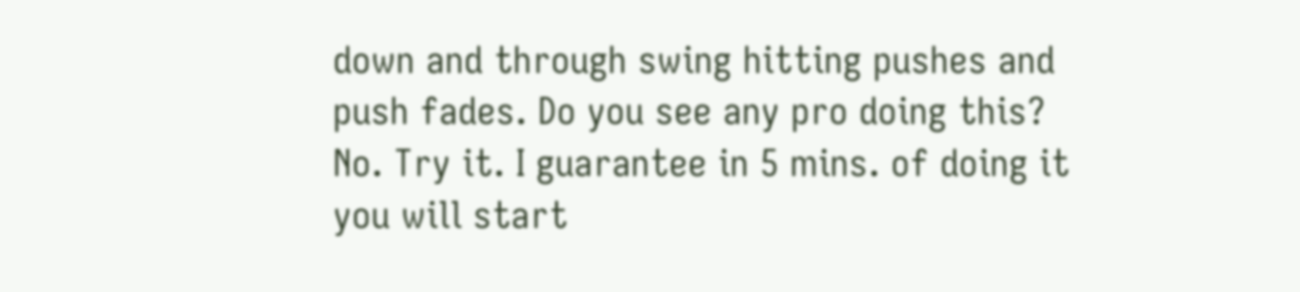down and through swing hitting pushes and push fades. Do you see any pro doing this? No. Try it. I guarantee in 5 mins. of doing it you will start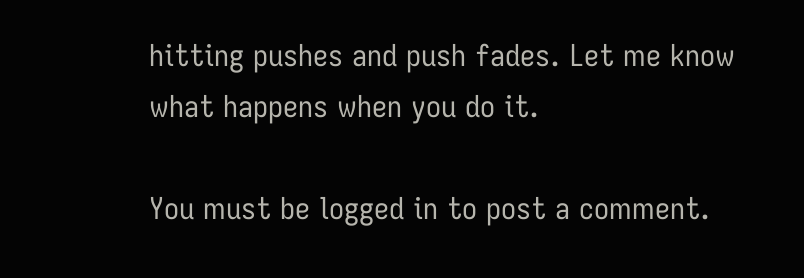hitting pushes and push fades. Let me know what happens when you do it.

You must be logged in to post a comment.